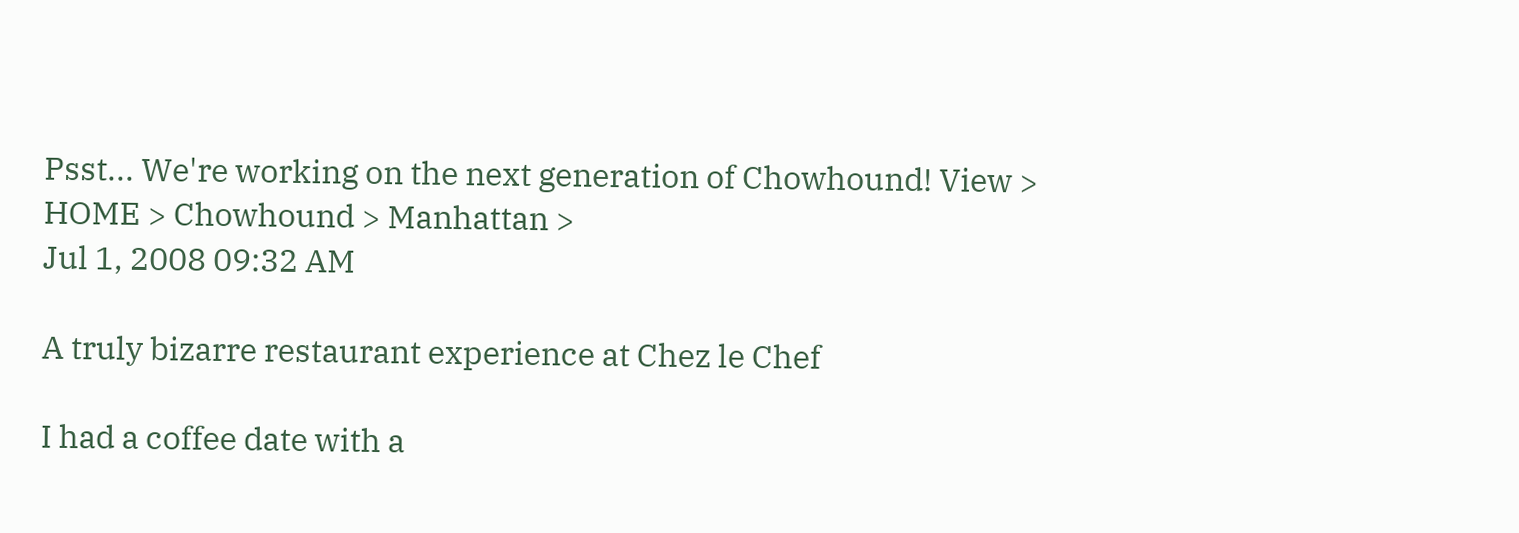Psst... We're working on the next generation of Chowhound! View >
HOME > Chowhound > Manhattan >
Jul 1, 2008 09:32 AM

A truly bizarre restaurant experience at Chez le Chef

I had a coffee date with a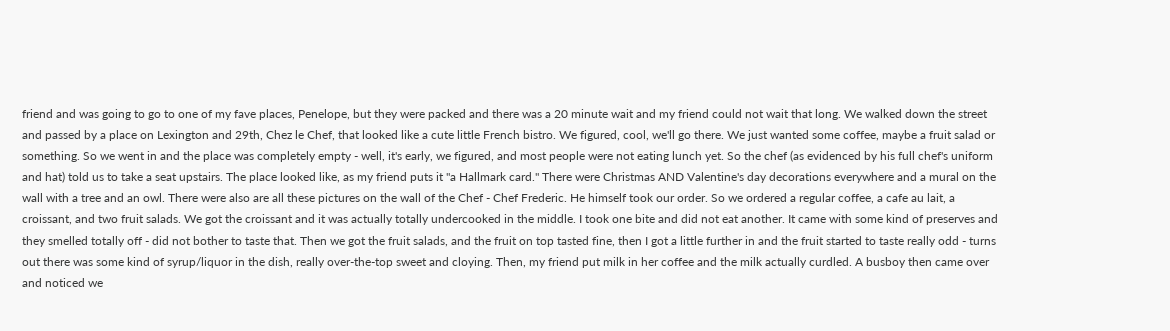friend and was going to go to one of my fave places, Penelope, but they were packed and there was a 20 minute wait and my friend could not wait that long. We walked down the street and passed by a place on Lexington and 29th, Chez le Chef, that looked like a cute little French bistro. We figured, cool, we'll go there. We just wanted some coffee, maybe a fruit salad or something. So we went in and the place was completely empty - well, it's early, we figured, and most people were not eating lunch yet. So the chef (as evidenced by his full chef's uniform and hat) told us to take a seat upstairs. The place looked like, as my friend puts it "a Hallmark card." There were Christmas AND Valentine's day decorations everywhere and a mural on the wall with a tree and an owl. There were also are all these pictures on the wall of the Chef - Chef Frederic. He himself took our order. So we ordered a regular coffee, a cafe au lait, a croissant, and two fruit salads. We got the croissant and it was actually totally undercooked in the middle. I took one bite and did not eat another. It came with some kind of preserves and they smelled totally off - did not bother to taste that. Then we got the fruit salads, and the fruit on top tasted fine, then I got a little further in and the fruit started to taste really odd - turns out there was some kind of syrup/liquor in the dish, really over-the-top sweet and cloying. Then, my friend put milk in her coffee and the milk actually curdled. A busboy then came over and noticed we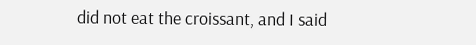did not eat the croissant, and I said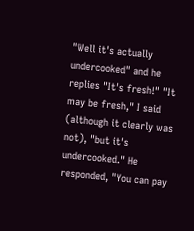"Well it's actually undercooked" and he replies "It's fresh!" "It may be fresh," I said (although it clearly was not), "but it's undercooked." He responded, "You can pay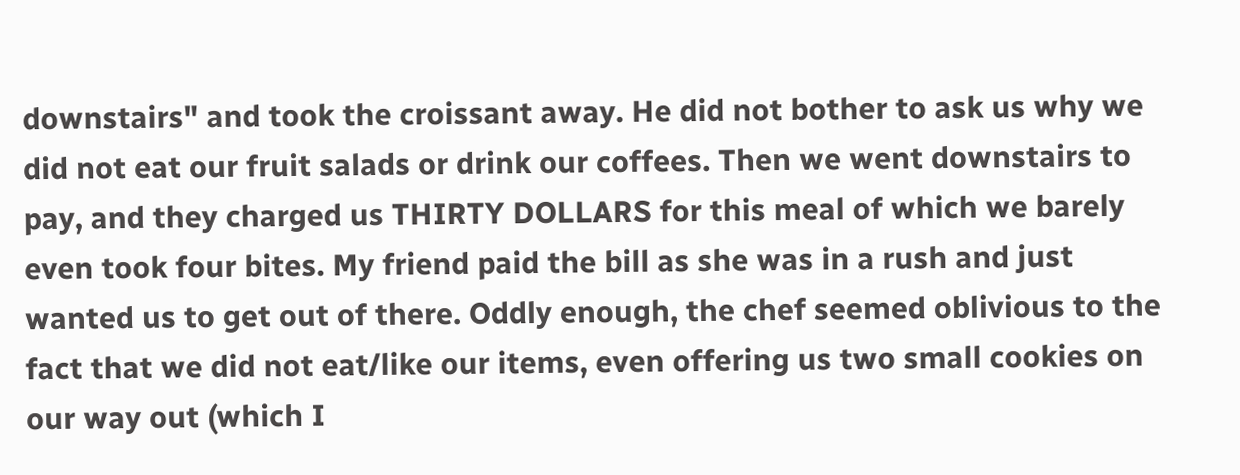downstairs" and took the croissant away. He did not bother to ask us why we did not eat our fruit salads or drink our coffees. Then we went downstairs to pay, and they charged us THIRTY DOLLARS for this meal of which we barely even took four bites. My friend paid the bill as she was in a rush and just wanted us to get out of there. Oddly enough, the chef seemed oblivious to the fact that we did not eat/like our items, even offering us two small cookies on our way out (which I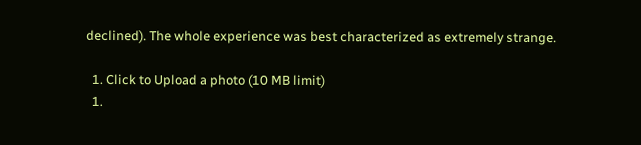declined). The whole experience was best characterized as extremely strange.

  1. Click to Upload a photo (10 MB limit)
  1.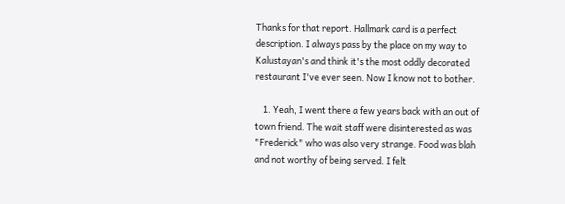Thanks for that report. Hallmark card is a perfect description. I always pass by the place on my way to Kalustayan's and think it's the most oddly decorated restaurant I've ever seen. Now I know not to bother.

    1. Yeah, I went there a few years back with an out of town friend. The wait staff were disinterested as was "Frederick" who was also very strange. Food was blah and not worthy of being served. I felt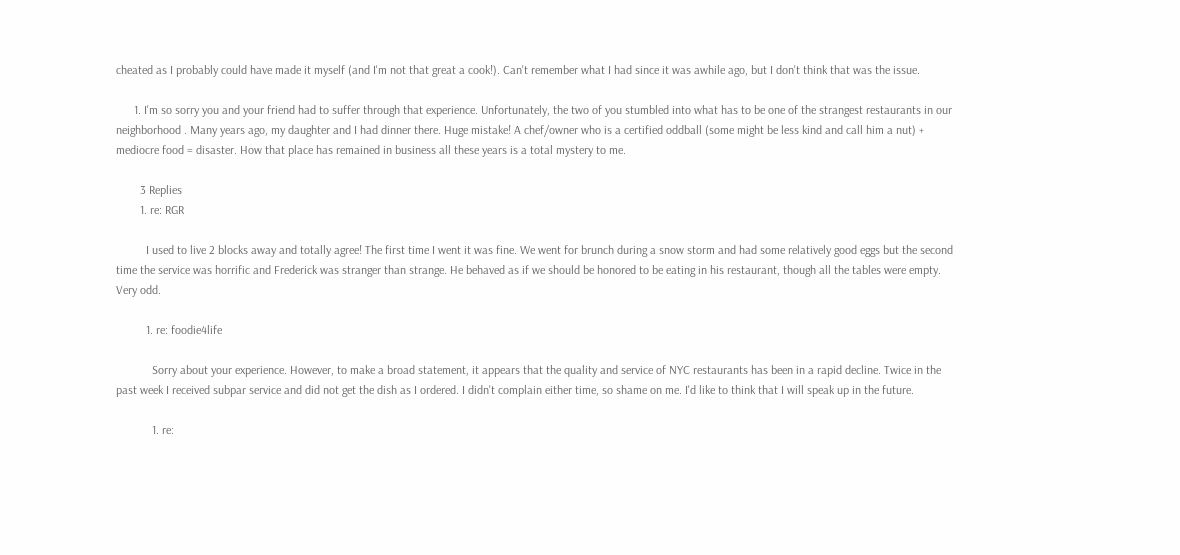cheated as I probably could have made it myself (and I'm not that great a cook!). Can't remember what I had since it was awhile ago, but I don't think that was the issue.

      1. I'm so sorry you and your friend had to suffer through that experience. Unfortunately, the two of you stumbled into what has to be one of the strangest restaurants in our neighborhood . Many years ago, my daughter and I had dinner there. Huge mistake! A chef/owner who is a certified oddball (some might be less kind and call him a nut) + mediocre food = disaster. How that place has remained in business all these years is a total mystery to me.

        3 Replies
        1. re: RGR

          I used to live 2 blocks away and totally agree! The first time I went it was fine. We went for brunch during a snow storm and had some relatively good eggs but the second time the service was horrific and Frederick was stranger than strange. He behaved as if we should be honored to be eating in his restaurant, though all the tables were empty. Very odd.

          1. re: foodie4life

            Sorry about your experience. However, to make a broad statement, it appears that the quality and service of NYC restaurants has been in a rapid decline. Twice in the past week I received subpar service and did not get the dish as I ordered. I didn't complain either time, so shame on me. I'd like to think that I will speak up in the future.

            1. re: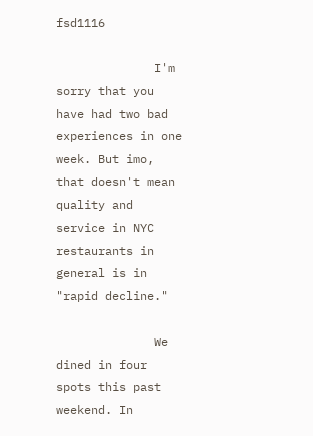fsd1116

              I'm sorry that you have had two bad experiences in one week. But imo, that doesn't mean quality and service in NYC restaurants in general is in "rapid decline."

              We dined in four spots this past weekend. In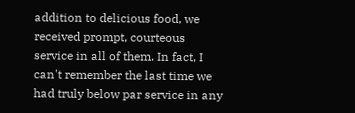addition to delicious food, we received prompt, courteous service in all of them. In fact, I can't remember the last time we had truly below par service in any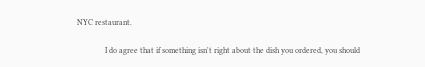NYC restaurant.

              I do agree that if something isn't right about the dish you ordered, you should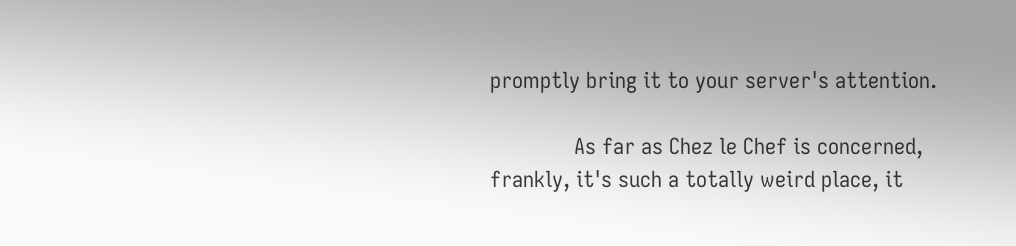promptly bring it to your server's attention.

              As far as Chez le Chef is concerned, frankly, it's such a totally weird place, it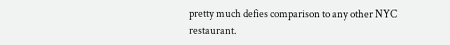pretty much defies comparison to any other NYC restaurant.